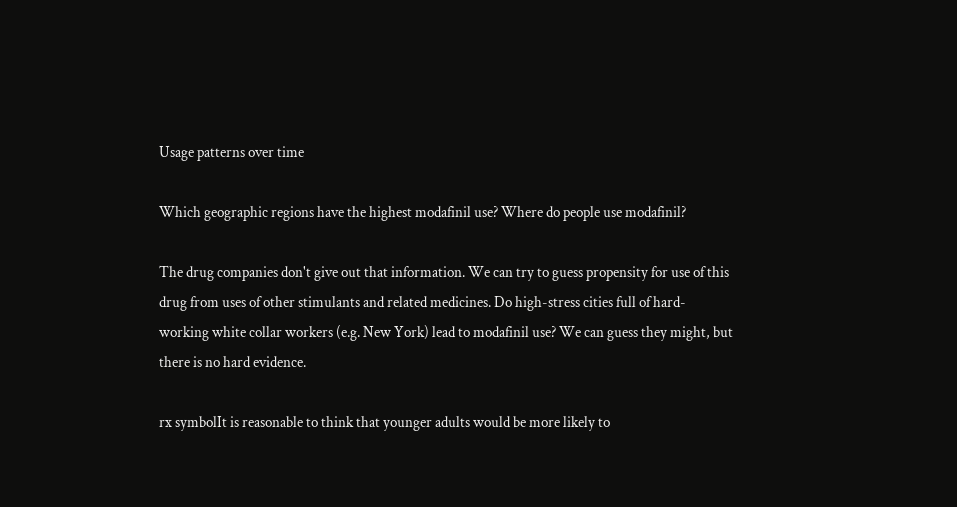Usage patterns over time

Which geographic regions have the highest modafinil use? Where do people use modafinil?

The drug companies don't give out that information. We can try to guess propensity for use of this drug from uses of other stimulants and related medicines. Do high-stress cities full of hard-working white collar workers (e.g. New York) lead to modafinil use? We can guess they might, but there is no hard evidence.

rx symbolIt is reasonable to think that younger adults would be more likely to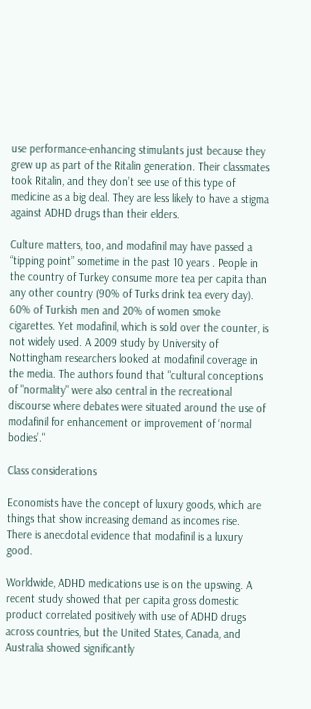use performance-enhancing stimulants just because they grew up as part of the Ritalin generation. Their classmates took Ritalin, and they don’t see use of this type of medicine as a big deal. They are less likely to have a stigma against ADHD drugs than their elders.

Culture matters, too, and modafinil may have passed a “tipping point” sometime in the past 10 years . People in the country of Turkey consume more tea per capita than any other country (90% of Turks drink tea every day). 60% of Turkish men and 20% of women smoke cigarettes. Yet modafinil, which is sold over the counter, is not widely used. A 2009 study by University of Nottingham researchers looked at modafinil coverage in the media. The authors found that "cultural conceptions of "normality" were also central in the recreational discourse where debates were situated around the use of modafinil for enhancement or improvement of ‘normal bodies’."

Class considerations

Economists have the concept of luxury goods, which are things that show increasing demand as incomes rise. There is anecdotal evidence that modafinil is a luxury good.

Worldwide, ADHD medications use is on the upswing. A recent study showed that per capita gross domestic product correlated positively with use of ADHD drugs across countries, but the United States, Canada, and Australia showed significantly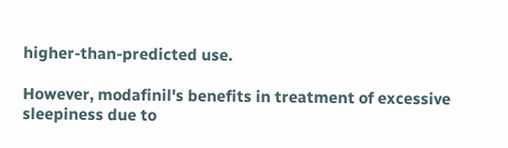higher-than-predicted use.

However, modafinil's benefits in treatment of excessive sleepiness due to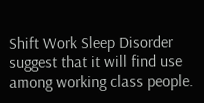Shift Work Sleep Disorder suggest that it will find use among working class people.